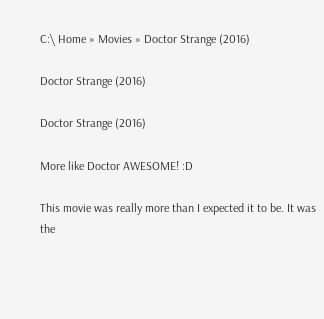C:\ Home » Movies » Doctor Strange (2016)

Doctor Strange (2016)

Doctor Strange (2016)

More like Doctor AWESOME! :D

This movie was really more than I expected it to be. It was the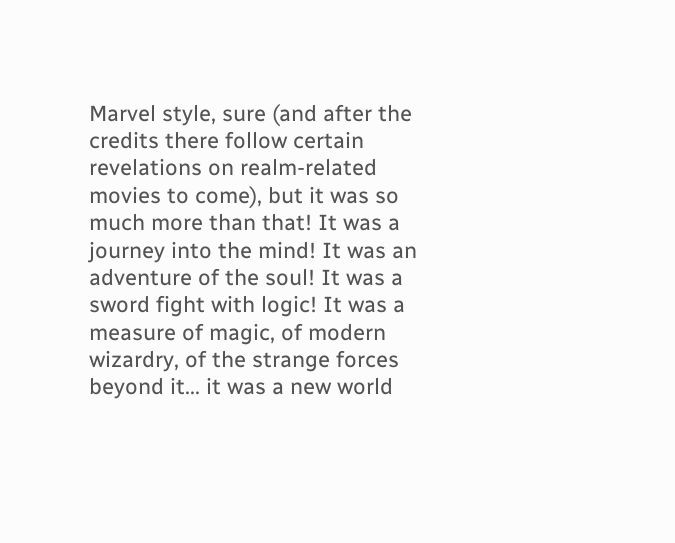Marvel style, sure (and after the credits there follow certain revelations on realm-related movies to come), but it was so much more than that! It was a journey into the mind! It was an adventure of the soul! It was a sword fight with logic! It was a measure of magic, of modern wizardry, of the strange forces beyond it... it was a new world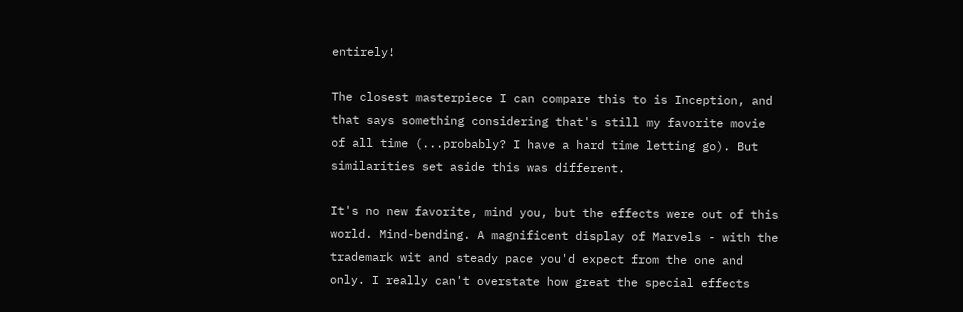entirely!

The closest masterpiece I can compare this to is Inception, and that says something considering that's still my favorite movie of all time (...probably? I have a hard time letting go). But similarities set aside this was different.

It's no new favorite, mind you, but the effects were out of this world. Mind-bending. A magnificent display of Marvels - with the trademark wit and steady pace you'd expect from the one and only. I really can't overstate how great the special effects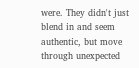were. They didn't just blend in and seem authentic, but move through unexpected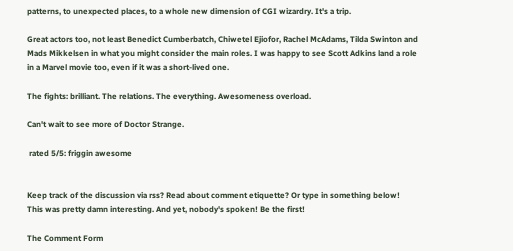patterns, to unexpected places, to a whole new dimension of CGI wizardry. It's a trip.

Great actors too, not least Benedict Cumberbatch, Chiwetel Ejiofor, Rachel McAdams, Tilda Swinton and Mads Mikkelsen in what you might consider the main roles. I was happy to see Scott Adkins land a role in a Marvel movie too, even if it was a short-lived one.

The fights: brilliant. The relations. The everything. Awesomeness overload.

Can't wait to see more of Doctor Strange.

 rated 5/5: friggin awesome


Keep track of the discussion via rss? Read about comment etiquette? Or type in something below!
This was pretty damn interesting. And yet, nobody's spoken! Be the first!

The Comment Form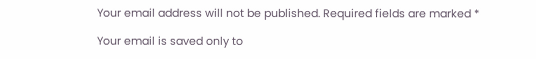Your email address will not be published. Required fields are marked *

Your email is saved only to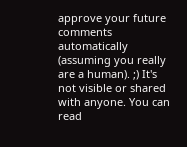approve your future comments automatically (assuming you really are a human). ;) It's not visible or shared with anyone. You can read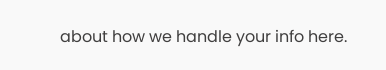about how we handle your info here.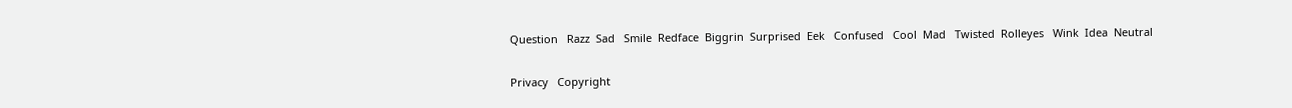Question   Razz  Sad   Smile  Redface  Biggrin  Surprised  Eek   Confused   Cool  Mad   Twisted  Rolleyes   Wink  Idea  Neutral

Privacy   Copyright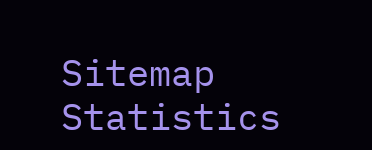Sitemap   Statistics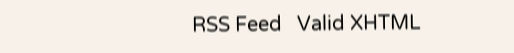RSS Feed   Valid XHTML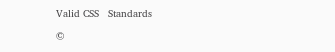Valid CSS   Standards

©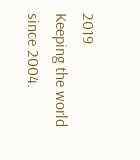2019
Keeping the world since 2004.